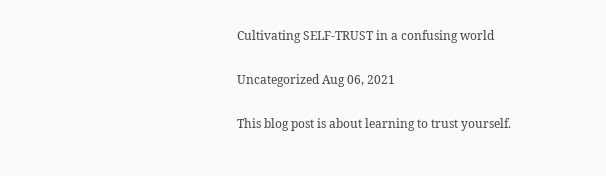Cultivating SELF-TRUST in a confusing world

Uncategorized Aug 06, 2021

This blog post is about learning to trust yourself.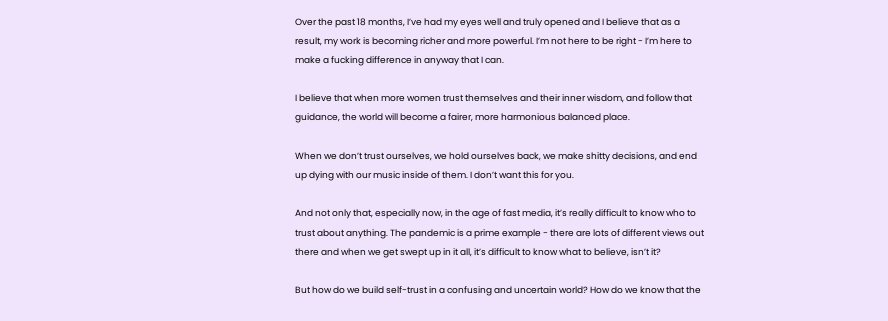Over the past 18 months, I’ve had my eyes well and truly opened and I believe that as a result, my work is becoming richer and more powerful. I’m not here to be right - I’m here to make a fucking difference in anyway that I can.

I believe that when more women trust themselves and their inner wisdom, and follow that guidance, the world will become a fairer, more harmonious balanced place.

When we don’t trust ourselves, we hold ourselves back, we make shitty decisions, and end up dying with our music inside of them. I don’t want this for you.

And not only that, especially now, in the age of fast media, it’s really difficult to know who to trust about anything. The pandemic is a prime example - there are lots of different views out there and when we get swept up in it all, it’s difficult to know what to believe, isn’t it?

But how do we build self-trust in a confusing and uncertain world? How do we know that the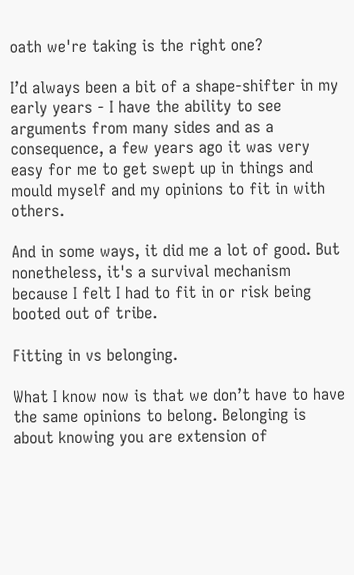oath we're taking is the right one?

I’d always been a bit of a shape-shifter in my early years - I have the ability to see arguments from many sides and as a consequence, a few years ago it was very easy for me to get swept up in things and mould myself and my opinions to fit in with others.

And in some ways, it did me a lot of good. But nonetheless, it's a survival mechanism because I felt I had to fit in or risk being booted out of tribe.

Fitting in vs belonging.

What I know now is that we don’t have to have the same opinions to belong. Belonging is about knowing you are extension of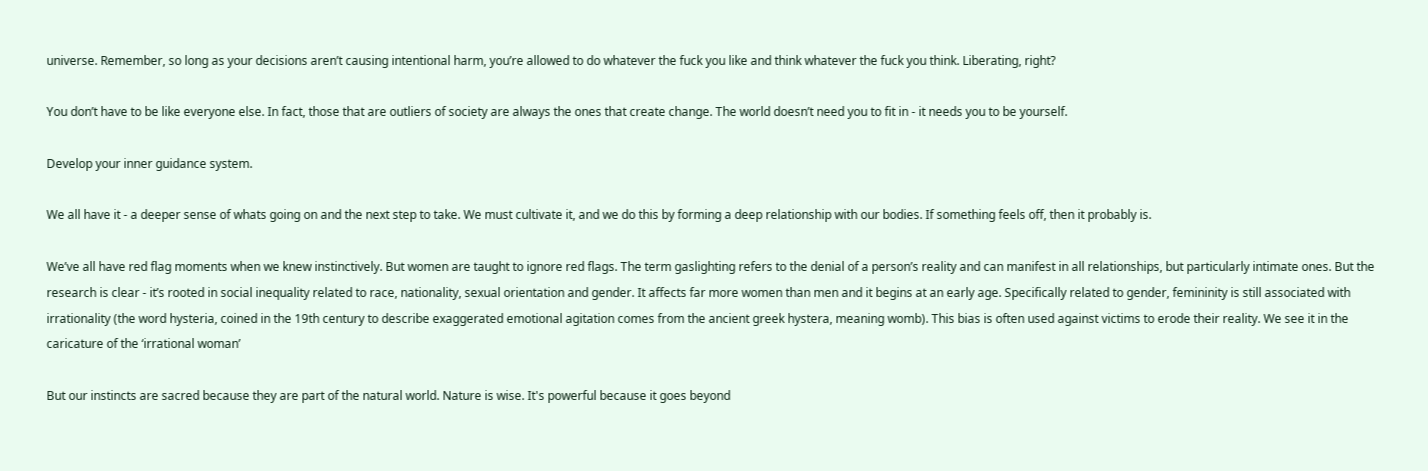universe. Remember, so long as your decisions aren’t causing intentional harm, you’re allowed to do whatever the fuck you like and think whatever the fuck you think. Liberating, right?

You don’t have to be like everyone else. In fact, those that are outliers of society are always the ones that create change. The world doesn’t need you to fit in - it needs you to be yourself.

Develop your inner guidance system.

We all have it - a deeper sense of whats going on and the next step to take. We must cultivate it, and we do this by forming a deep relationship with our bodies. If something feels off, then it probably is.

We’ve all have red flag moments when we knew instinctively. But women are taught to ignore red flags. The term gaslighting refers to the denial of a person’s reality and can manifest in all relationships, but particularly intimate ones. But the research is clear - it’s rooted in social inequality related to race, nationality, sexual orientation and gender. It affects far more women than men and it begins at an early age. Specifically related to gender, femininity is still associated with irrationality (the word hysteria, coined in the 19th century to describe exaggerated emotional agitation comes from the ancient greek hystera, meaning womb). This bias is often used against victims to erode their reality. We see it in the caricature of the ‘irrational woman’

But our instincts are sacred because they are part of the natural world. Nature is wise. It's powerful because it goes beyond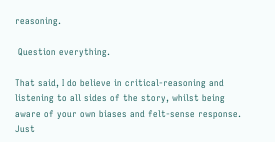reasoning.

 Question everything.

That said, I do believe in critical-reasoning and listening to all sides of the story, whilst being aware of your own biases and felt-sense response. Just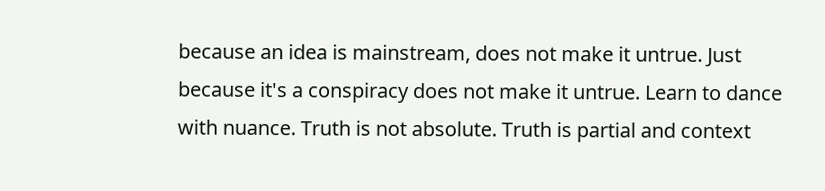because an idea is mainstream, does not make it untrue. Just because it's a conspiracy does not make it untrue. Learn to dance with nuance. Truth is not absolute. Truth is partial and context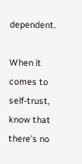dependent.

When it comes to self-trust, know that there’s no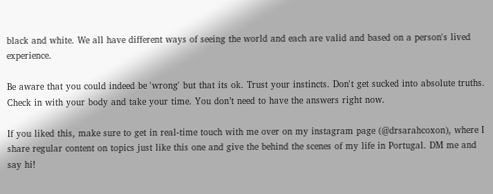black and white. We all have different ways of seeing the world and each are valid and based on a person's lived experience.

Be aware that you could indeed be 'wrong' but that its ok. Trust your instincts. Don't get sucked into absolute truths. Check in with your body and take your time. You don’t need to have the answers right now.

If you liked this, make sure to get in real-time touch with me over on my instagram page (@drsarahcoxon), where I share regular content on topics just like this one and give the behind the scenes of my life in Portugal. DM me and say hi!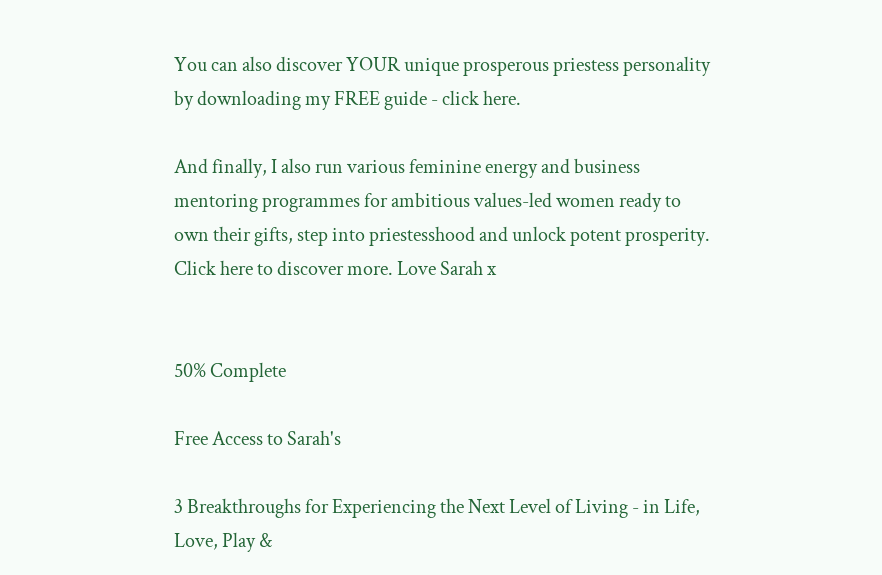You can also discover YOUR unique prosperous priestess personality by downloading my FREE guide - click here.

And finally, I also run various feminine energy and business mentoring programmes for ambitious values-led women ready to own their gifts, step into priestesshood and unlock potent prosperity. Click here to discover more. Love Sarah x


50% Complete

Free Access to Sarah's

3 Breakthroughs for Experiencing the Next Level of Living - in Life, Love, Play &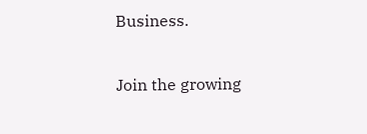Business.

Join the growing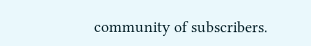community of subscribers.